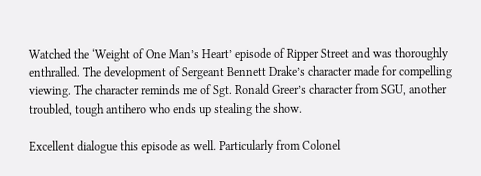Watched the ‘Weight of One Man’s Heart’ episode of Ripper Street and was thoroughly enthralled. The development of Sergeant Bennett Drake’s character made for compelling viewing. The character reminds me of Sgt. Ronald Greer’s character from SGU, another troubled, tough antihero who ends up stealing the show.

Excellent dialogue this episode as well. Particularly from Colonel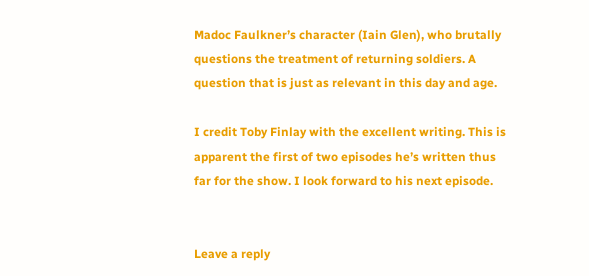Madoc Faulkner’s character (Iain Glen), who brutally questions the treatment of returning soldiers. A question that is just as relevant in this day and age.

I credit Toby Finlay with the excellent writing. This is apparent the first of two episodes he’s written thus far for the show. I look forward to his next episode.


Leave a reply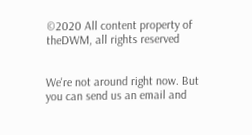©2020 All content property of theDWM, all rights reserved


We're not around right now. But you can send us an email and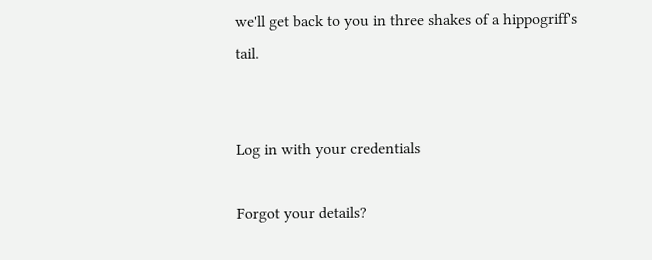we'll get back to you in three shakes of a hippogriff's tail.


Log in with your credentials

Forgot your details?